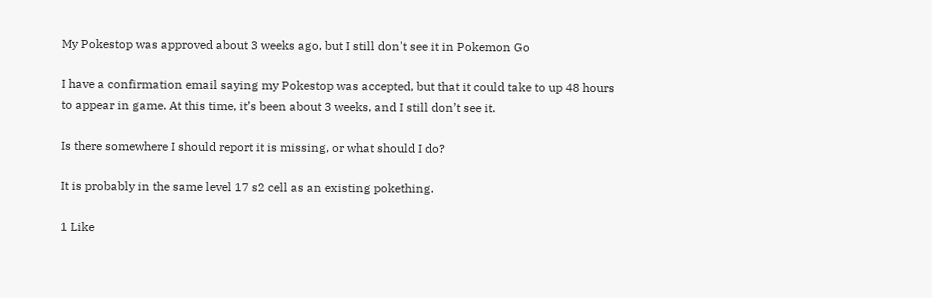My Pokestop was approved about 3 weeks ago, but I still don't see it in Pokemon Go

I have a confirmation email saying my Pokestop was accepted, but that it could take to up 48 hours to appear in game. At this time, it’s been about 3 weeks, and I still don’t see it.

Is there somewhere I should report it is missing, or what should I do?

It is probably in the same level 17 s2 cell as an existing pokething.

1 Like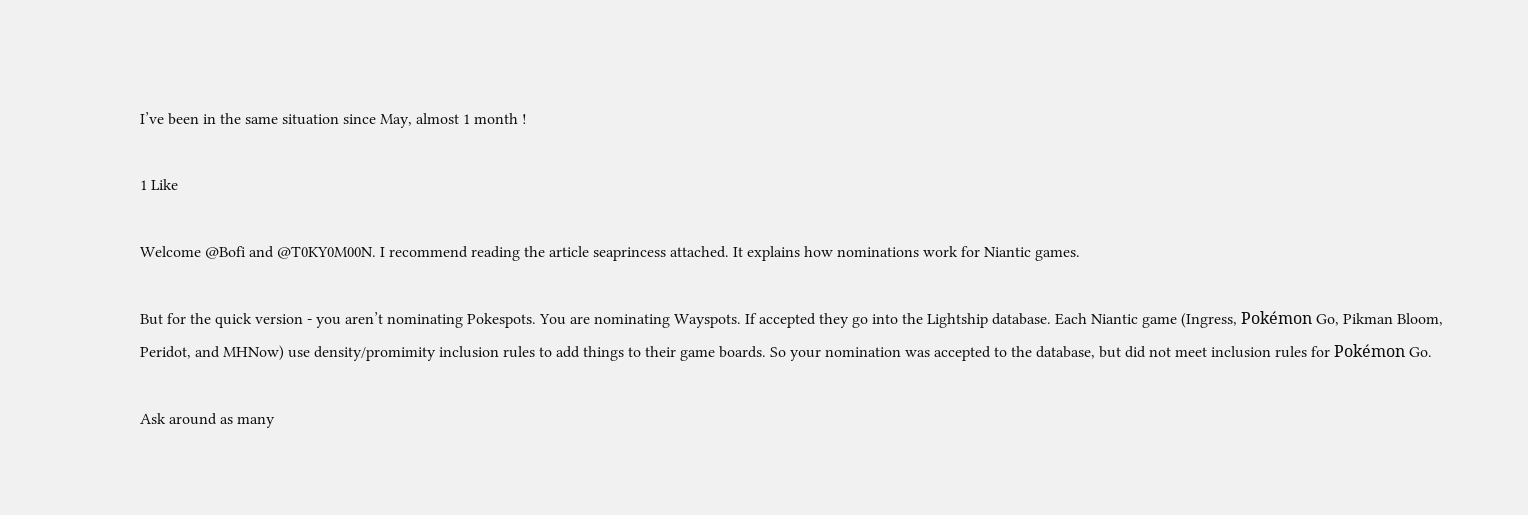I’ve been in the same situation since May, almost 1 month !

1 Like

Welcome @Bofi and @T0KY0M00N. I recommend reading the article seaprincess attached. It explains how nominations work for Niantic games.

But for the quick version - you aren’t nominating Pokespots. You are nominating Wayspots. If accepted they go into the Lightship database. Each Niantic game (Ingress, Pokémon Go, Pikman Bloom, Peridot, and MHNow) use density/promimity inclusion rules to add things to their game boards. So your nomination was accepted to the database, but did not meet inclusion rules for Pokémon Go.

Ask around as many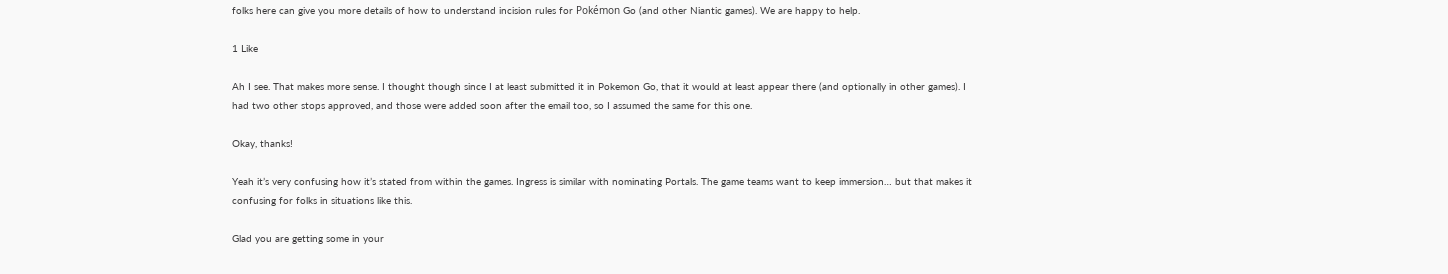folks here can give you more details of how to understand incision rules for Pokémon Go (and other Niantic games). We are happy to help.

1 Like

Ah I see. That makes more sense. I thought though since I at least submitted it in Pokemon Go, that it would at least appear there (and optionally in other games). I had two other stops approved, and those were added soon after the email too, so I assumed the same for this one.

Okay, thanks!

Yeah it’s very confusing how it’s stated from within the games. Ingress is similar with nominating Portals. The game teams want to keep immersion… but that makes it confusing for folks in situations like this.

Glad you are getting some in your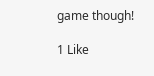game though!

1 Like